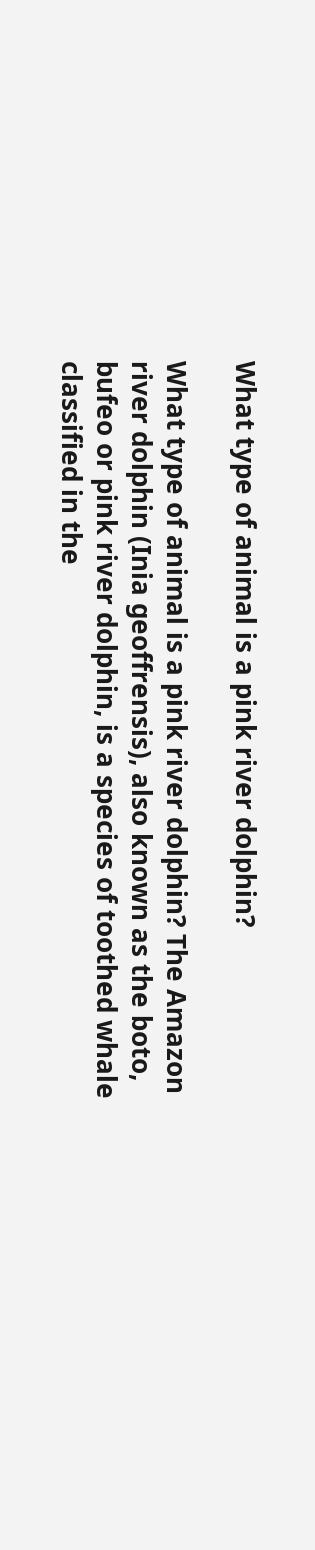What type of animal is a pink river dolphin?

What type of animal is a pink river dolphin? The Amazon river dolphin (Inia geoffrensis), also known as the boto, bufeo or pink river dolphin, is a species of toothed whale classified in the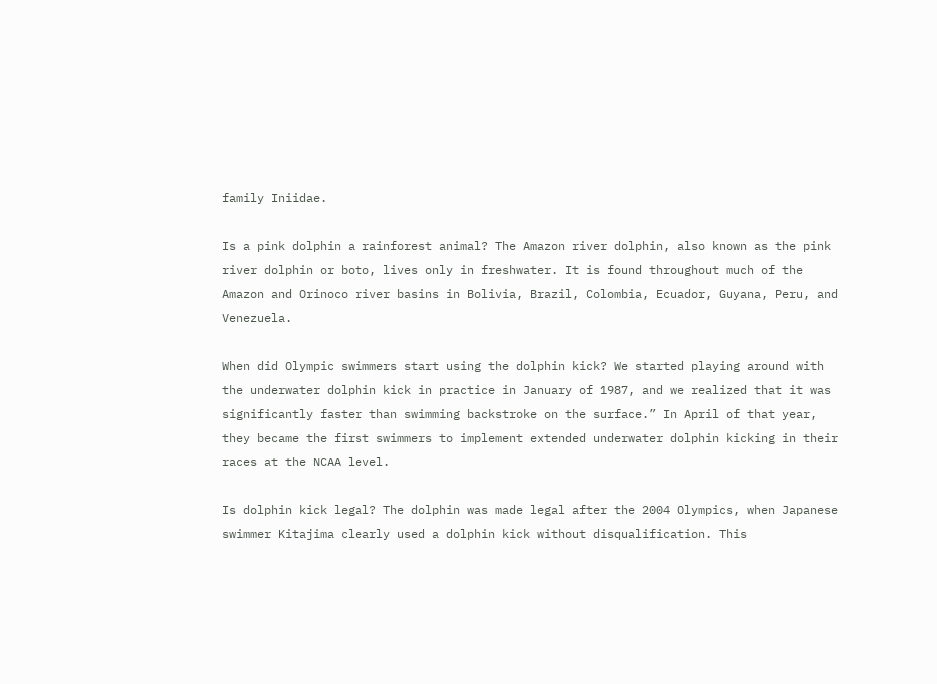family Iniidae.

Is a pink dolphin a rainforest animal? The Amazon river dolphin, also known as the pink river dolphin or boto, lives only in freshwater. It is found throughout much of the Amazon and Orinoco river basins in Bolivia, Brazil, Colombia, Ecuador, Guyana, Peru, and Venezuela.

When did Olympic swimmers start using the dolphin kick? We started playing around with the underwater dolphin kick in practice in January of 1987, and we realized that it was significantly faster than swimming backstroke on the surface.” In April of that year, they became the first swimmers to implement extended underwater dolphin kicking in their races at the NCAA level.

Is dolphin kick legal? The dolphin was made legal after the 2004 Olympics, when Japanese swimmer Kitajima clearly used a dolphin kick without disqualification. This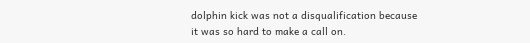dolphin kick was not a disqualification because it was so hard to make a call on.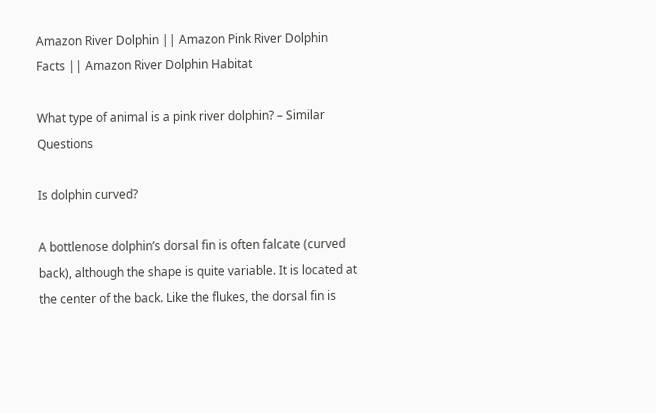Amazon River Dolphin || Amazon Pink River Dolphin Facts || Amazon River Dolphin Habitat

What type of animal is a pink river dolphin? – Similar Questions

Is dolphin curved?

A bottlenose dolphin’s dorsal fin is often falcate (curved back), although the shape is quite variable. It is located at the center of the back. Like the flukes, the dorsal fin is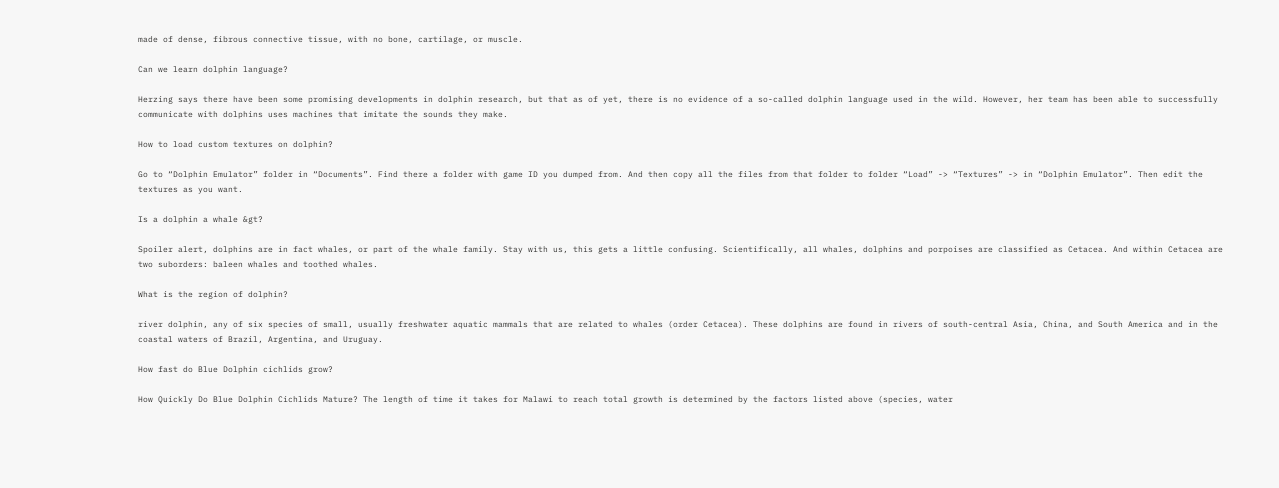made of dense, fibrous connective tissue, with no bone, cartilage, or muscle.

Can we learn dolphin language?

Herzing says there have been some promising developments in dolphin research, but that as of yet, there is no evidence of a so-called dolphin language used in the wild. However, her team has been able to successfully communicate with dolphins uses machines that imitate the sounds they make.

How to load custom textures on dolphin?

Go to “Dolphin Emulator” folder in “Documents”. Find there a folder with game ID you dumped from. And then copy all the files from that folder to folder “Load” -> “Textures” -> in “Dolphin Emulator”. Then edit the textures as you want.

Is a dolphin a whale &gt?

Spoiler alert, dolphins are in fact whales, or part of the whale family. Stay with us, this gets a little confusing. Scientifically, all whales, dolphins and porpoises are classified as Cetacea. And within Cetacea are two suborders: baleen whales and toothed whales.

What is the region of dolphin?

river dolphin, any of six species of small, usually freshwater aquatic mammals that are related to whales (order Cetacea). These dolphins are found in rivers of south-central Asia, China, and South America and in the coastal waters of Brazil, Argentina, and Uruguay.

How fast do Blue Dolphin cichlids grow?

How Quickly Do Blue Dolphin Cichlids Mature? The length of time it takes for Malawi to reach total growth is determined by the factors listed above (species, water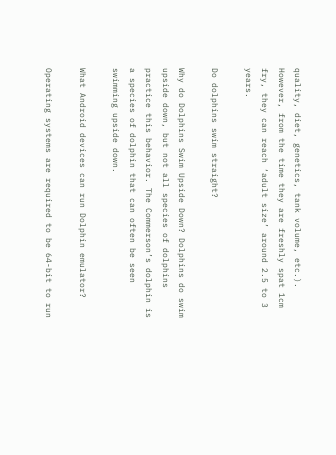quality, diet, genetics, tank volume, etc.). However, from the time they are freshly spat 1cm fry, they can reach ‘adult size’ around 2.5 to 3 years.

Do dolphins swim straight?

Why do Dolphins Swim Upside Down? Dolphins do swim upside down, but not all species of dolphins practice this behavior. The Commerson’s dolphin is a species of dolphin that can often be seen swimming upside down.

What Android devices can run Dolphin emulator?

Operating systems are required to be 64-bit to run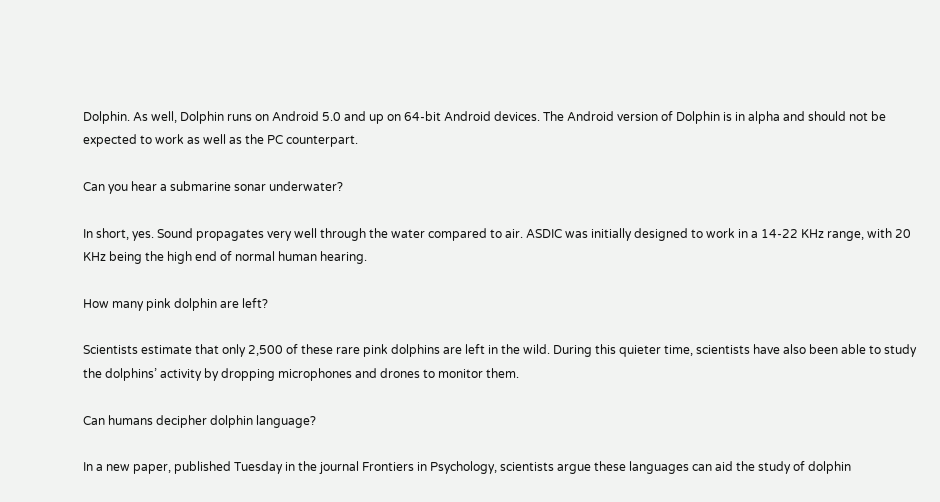Dolphin. As well, Dolphin runs on Android 5.0 and up on 64-bit Android devices. The Android version of Dolphin is in alpha and should not be expected to work as well as the PC counterpart.

Can you hear a submarine sonar underwater?

In short, yes. Sound propagates very well through the water compared to air. ASDIC was initially designed to work in a 14-22 KHz range, with 20 KHz being the high end of normal human hearing.

How many pink dolphin are left?

Scientists estimate that only 2,500 of these rare pink dolphins are left in the wild. During this quieter time, scientists have also been able to study the dolphins’ activity by dropping microphones and drones to monitor them.

Can humans decipher dolphin language?

In a new paper, published Tuesday in the journal Frontiers in Psychology, scientists argue these languages can aid the study of dolphin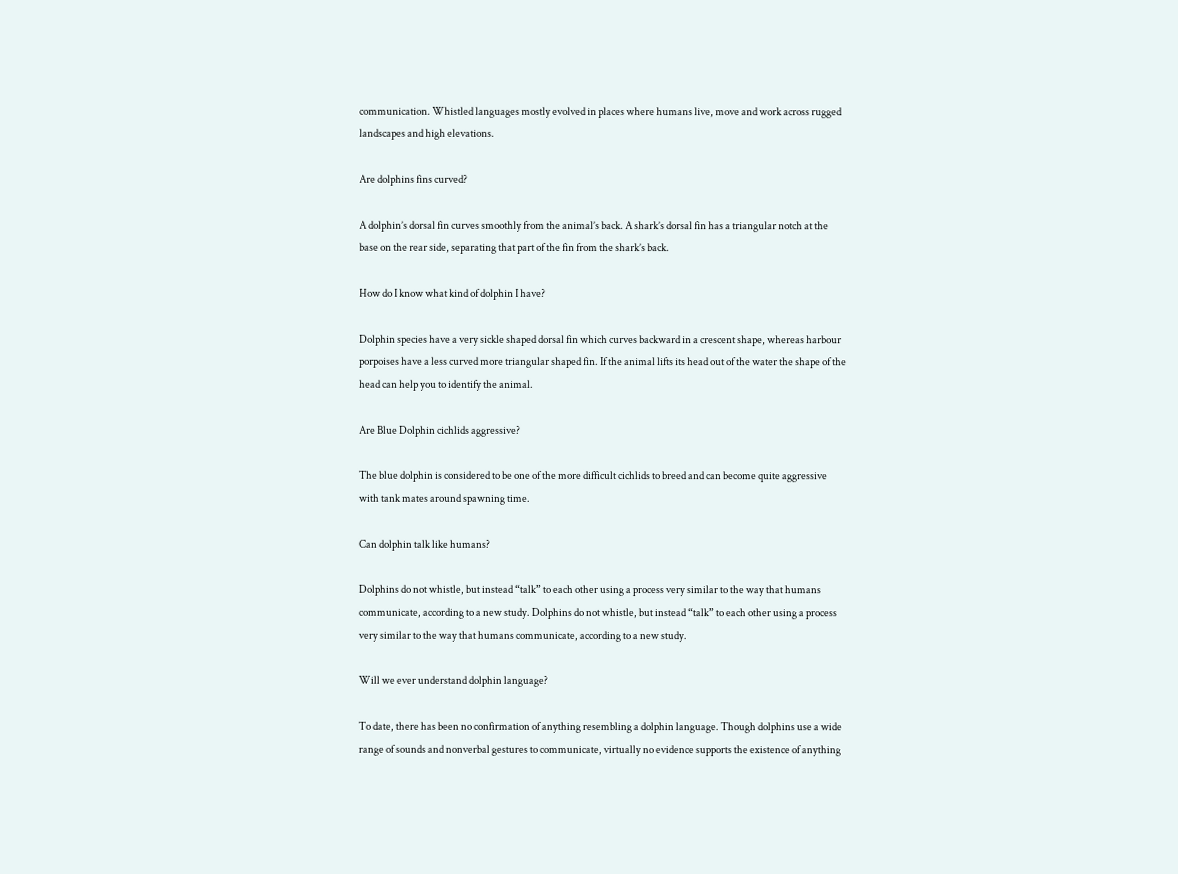communication. Whistled languages mostly evolved in places where humans live, move and work across rugged landscapes and high elevations.

Are dolphins fins curved?

A dolphin’s dorsal fin curves smoothly from the animal’s back. A shark’s dorsal fin has a triangular notch at the base on the rear side, separating that part of the fin from the shark’s back.

How do I know what kind of dolphin I have?

Dolphin species have a very sickle shaped dorsal fin which curves backward in a crescent shape, whereas harbour porpoises have a less curved more triangular shaped fin. If the animal lifts its head out of the water the shape of the head can help you to identify the animal.

Are Blue Dolphin cichlids aggressive?

The blue dolphin is considered to be one of the more difficult cichlids to breed and can become quite aggressive with tank mates around spawning time.

Can dolphin talk like humans?

Dolphins do not whistle, but instead “talk” to each other using a process very similar to the way that humans communicate, according to a new study. Dolphins do not whistle, but instead “talk” to each other using a process very similar to the way that humans communicate, according to a new study.

Will we ever understand dolphin language?

To date, there has been no confirmation of anything resembling a dolphin language. Though dolphins use a wide range of sounds and nonverbal gestures to communicate, virtually no evidence supports the existence of anything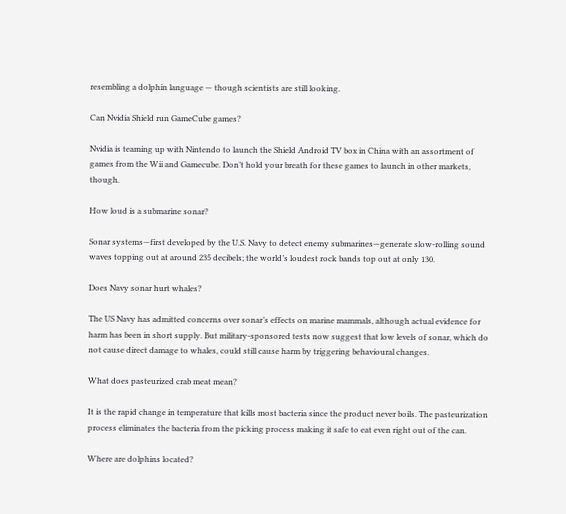resembling a dolphin language — though scientists are still looking.

Can Nvidia Shield run GameCube games?

Nvidia is teaming up with Nintendo to launch the Shield Android TV box in China with an assortment of games from the Wii and Gamecube. Don’t hold your breath for these games to launch in other markets, though.

How loud is a submarine sonar?

Sonar systems—first developed by the U.S. Navy to detect enemy submarines—generate slow-rolling sound waves topping out at around 235 decibels; the world’s loudest rock bands top out at only 130.

Does Navy sonar hurt whales?

The US Navy has admitted concerns over sonar’s effects on marine mammals, although actual evidence for harm has been in short supply. But military-sponsored tests now suggest that low levels of sonar, which do not cause direct damage to whales, could still cause harm by triggering behavioural changes.

What does pasteurized crab meat mean?

It is the rapid change in temperature that kills most bacteria since the product never boils. The pasteurization process eliminates the bacteria from the picking process making it safe to eat even right out of the can.

Where are dolphins located?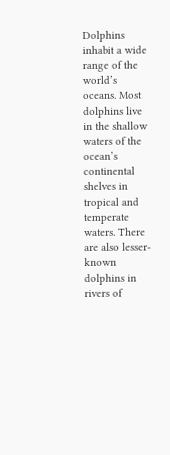Dolphins inhabit a wide range of the world’s oceans. Most dolphins live in the shallow waters of the ocean’s continental shelves in tropical and temperate waters. There are also lesser-known dolphins in rivers of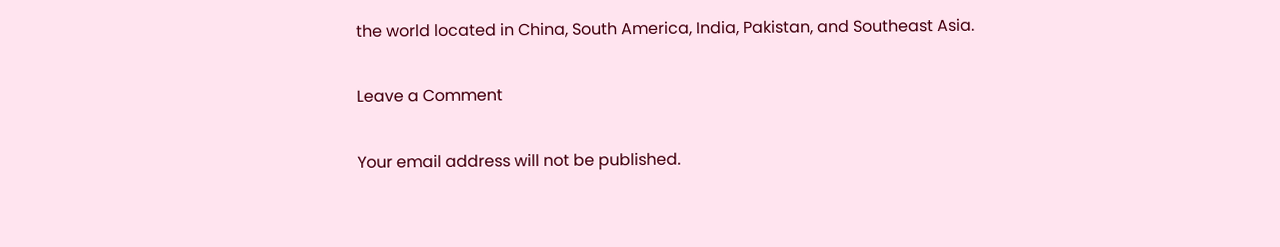the world located in China, South America, India, Pakistan, and Southeast Asia.

Leave a Comment

Your email address will not be published.